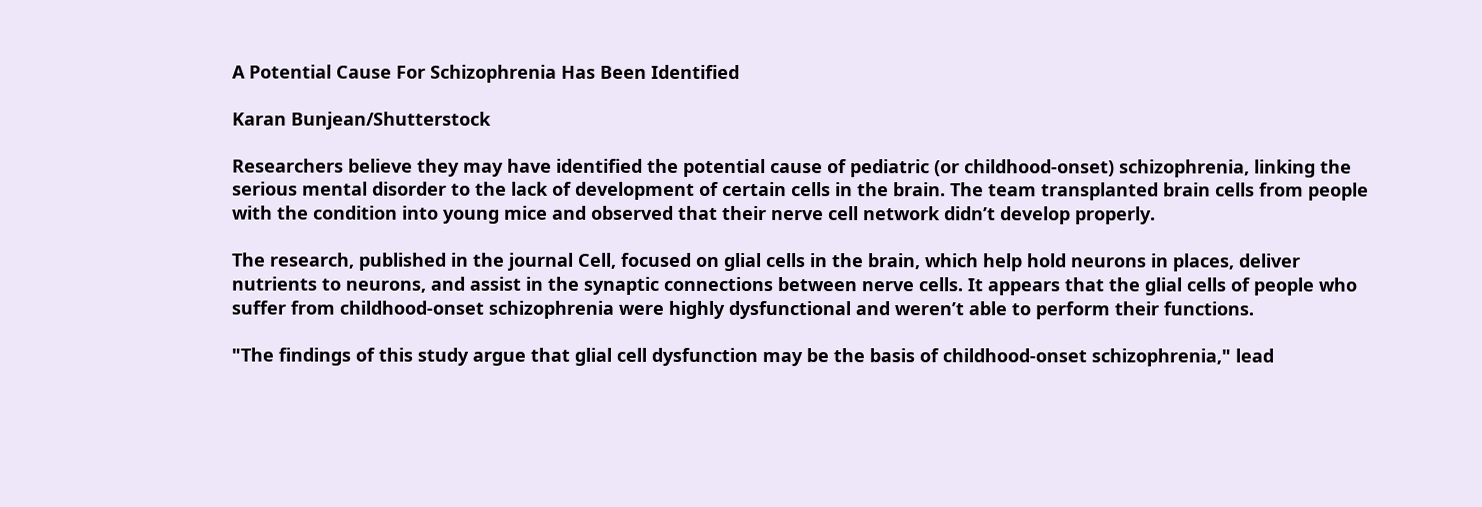A Potential Cause For Schizophrenia Has Been Identified

Karan Bunjean/Shutterstock

Researchers believe they may have identified the potential cause of pediatric (or childhood-onset) schizophrenia, linking the serious mental disorder to the lack of development of certain cells in the brain. The team transplanted brain cells from people with the condition into young mice and observed that their nerve cell network didn’t develop properly.

The research, published in the journal Cell, focused on glial cells in the brain, which help hold neurons in places, deliver nutrients to neurons, and assist in the synaptic connections between nerve cells. It appears that the glial cells of people who suffer from childhood-onset schizophrenia were highly dysfunctional and weren’t able to perform their functions.

"The findings of this study argue that glial cell dysfunction may be the basis of childhood-onset schizophrenia," lead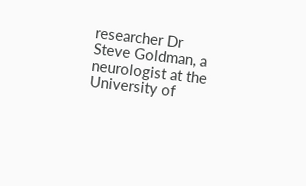researcher Dr Steve Goldman, a neurologist at the University of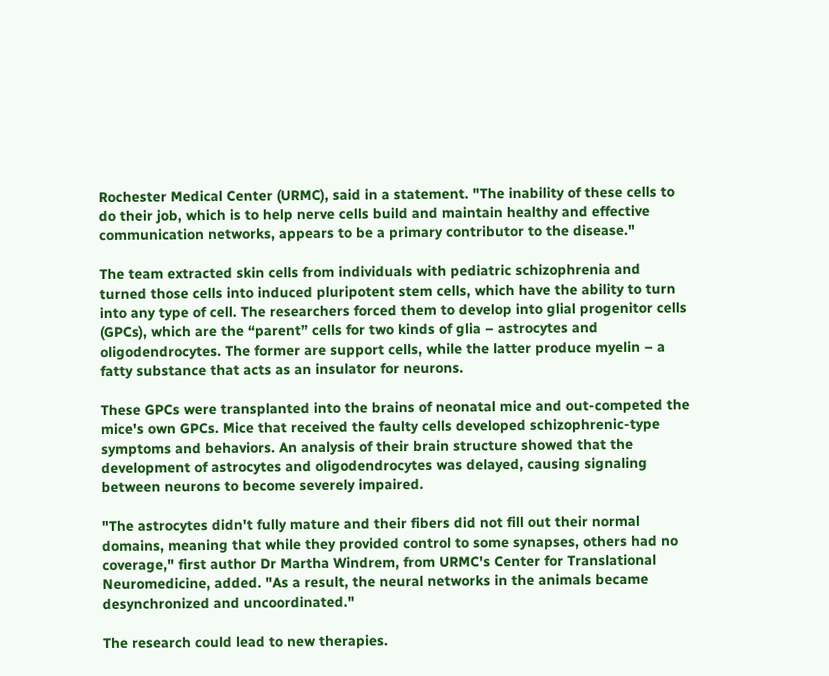Rochester Medical Center (URMC), said in a statement. "The inability of these cells to do their job, which is to help nerve cells build and maintain healthy and effective communication networks, appears to be a primary contributor to the disease."

The team extracted skin cells from individuals with pediatric schizophrenia and turned those cells into induced pluripotent stem cells, which have the ability to turn into any type of cell. The researchers forced them to develop into glial progenitor cells (GPCs), which are the “parent” cells for two kinds of glia – astrocytes and oligodendrocytes. The former are support cells, while the latter produce myelin – a fatty substance that acts as an insulator for neurons.

These GPCs were transplanted into the brains of neonatal mice and out-competed the mice's own GPCs. Mice that received the faulty cells developed schizophrenic-type symptoms and behaviors. An analysis of their brain structure showed that the development of astrocytes and oligodendrocytes was delayed, causing signaling between neurons to become severely impaired.

"The astrocytes didn't fully mature and their fibers did not fill out their normal domains, meaning that while they provided control to some synapses, others had no coverage," first author Dr Martha Windrem, from URMC's Center for Translational Neuromedicine, added. "As a result, the neural networks in the animals became desynchronized and uncoordinated."

The research could lead to new therapies.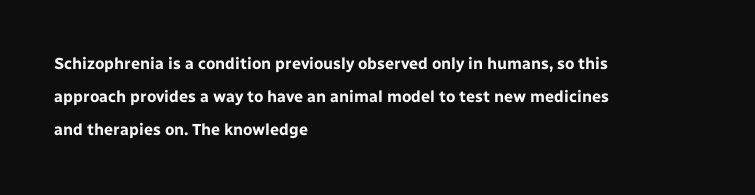Schizophrenia is a condition previously observed only in humans, so this approach provides a way to have an animal model to test new medicines and therapies on. The knowledge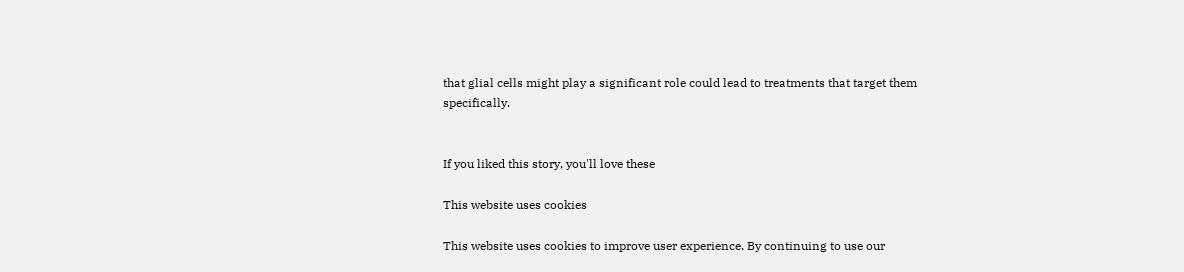that glial cells might play a significant role could lead to treatments that target them specifically.


If you liked this story, you'll love these

This website uses cookies

This website uses cookies to improve user experience. By continuing to use our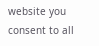website you consent to all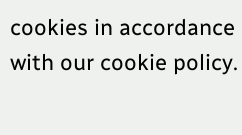cookies in accordance with our cookie policy.